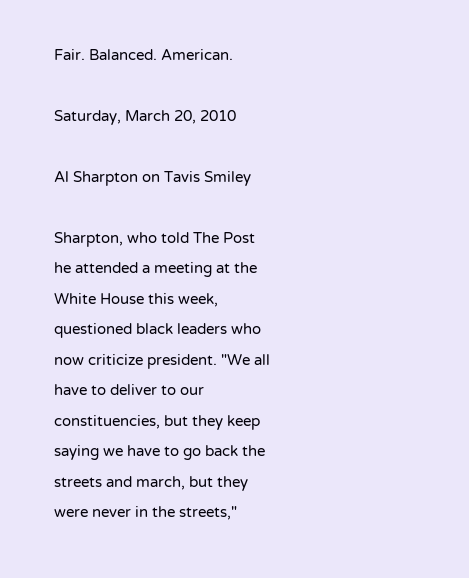Fair. Balanced. American.

Saturday, March 20, 2010

Al Sharpton on Tavis Smiley

Sharpton, who told The Post he attended a meeting at the White House this week, questioned black leaders who now criticize president. "We all have to deliver to our constituencies, but they keep saying we have to go back the streets and march, but they were never in the streets,"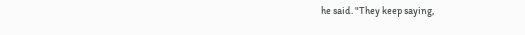he said. "They keep saying,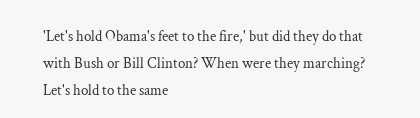'Let's hold Obama's feet to the fire,' but did they do that with Bush or Bill Clinton? When were they marching? Let's hold to the same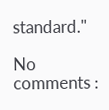standard."

No comments :